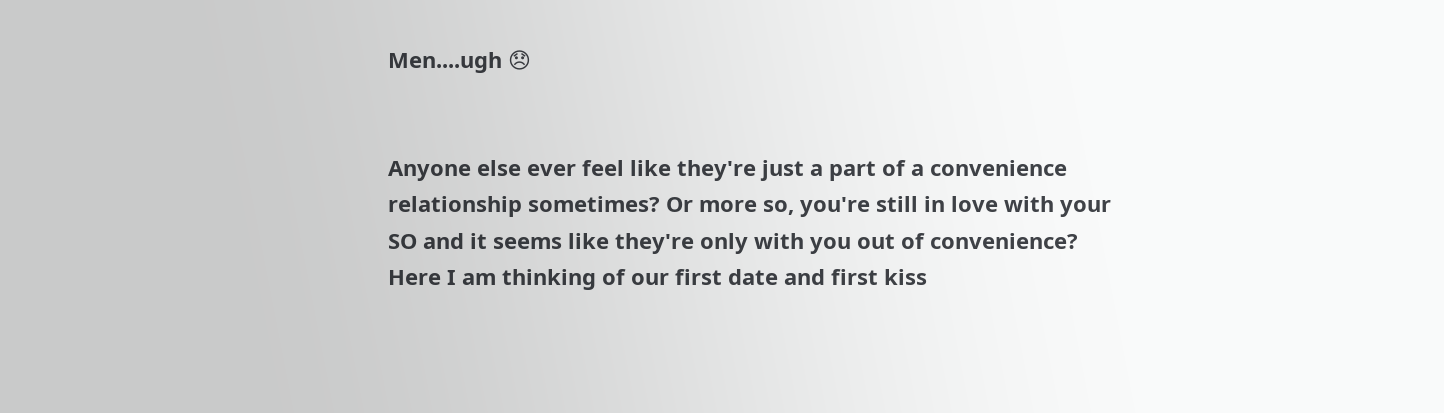Men....ugh 😞


Anyone else ever feel like they're just a part of a convenience relationship sometimes? Or more so, you're still in love with your SO and it seems like they're only with you out of convenience? Here I am thinking of our first date and first kiss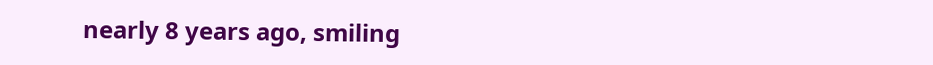nearly 8 years ago, smiling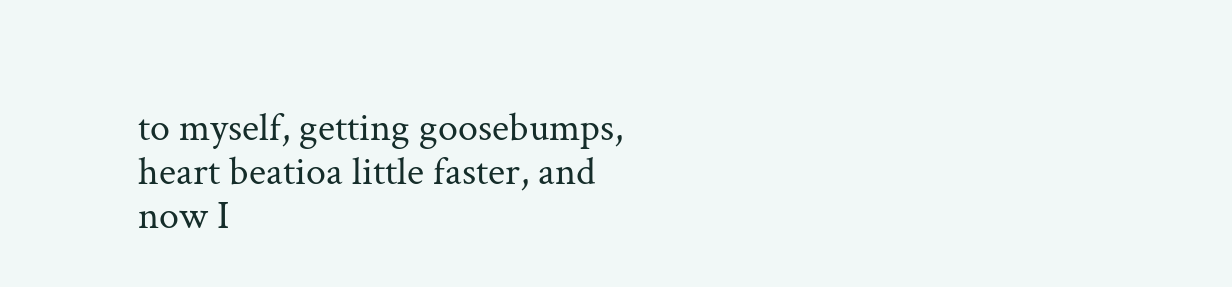to myself, getting goosebumps, heart beatioa little faster, and now I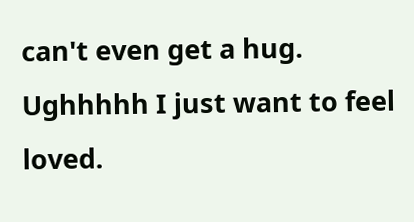can't even get a hug. Ughhhhh I just want to feel loved.